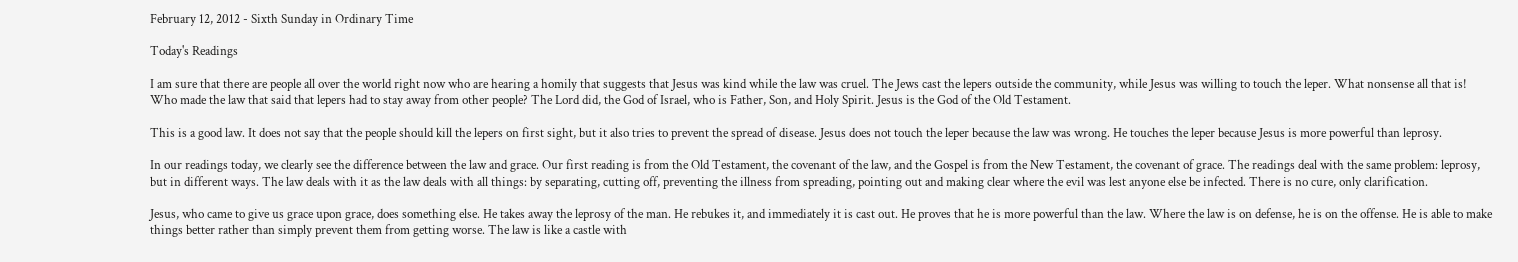February 12, 2012 - Sixth Sunday in Ordinary Time

Today's Readings

I am sure that there are people all over the world right now who are hearing a homily that suggests that Jesus was kind while the law was cruel. The Jews cast the lepers outside the community, while Jesus was willing to touch the leper. What nonsense all that is! Who made the law that said that lepers had to stay away from other people? The Lord did, the God of Israel, who is Father, Son, and Holy Spirit. Jesus is the God of the Old Testament.

This is a good law. It does not say that the people should kill the lepers on first sight, but it also tries to prevent the spread of disease. Jesus does not touch the leper because the law was wrong. He touches the leper because Jesus is more powerful than leprosy.

In our readings today, we clearly see the difference between the law and grace. Our first reading is from the Old Testament, the covenant of the law, and the Gospel is from the New Testament, the covenant of grace. The readings deal with the same problem: leprosy, but in different ways. The law deals with it as the law deals with all things: by separating, cutting off, preventing the illness from spreading, pointing out and making clear where the evil was lest anyone else be infected. There is no cure, only clarification.

Jesus, who came to give us grace upon grace, does something else. He takes away the leprosy of the man. He rebukes it, and immediately it is cast out. He proves that he is more powerful than the law. Where the law is on defense, he is on the offense. He is able to make things better rather than simply prevent them from getting worse. The law is like a castle with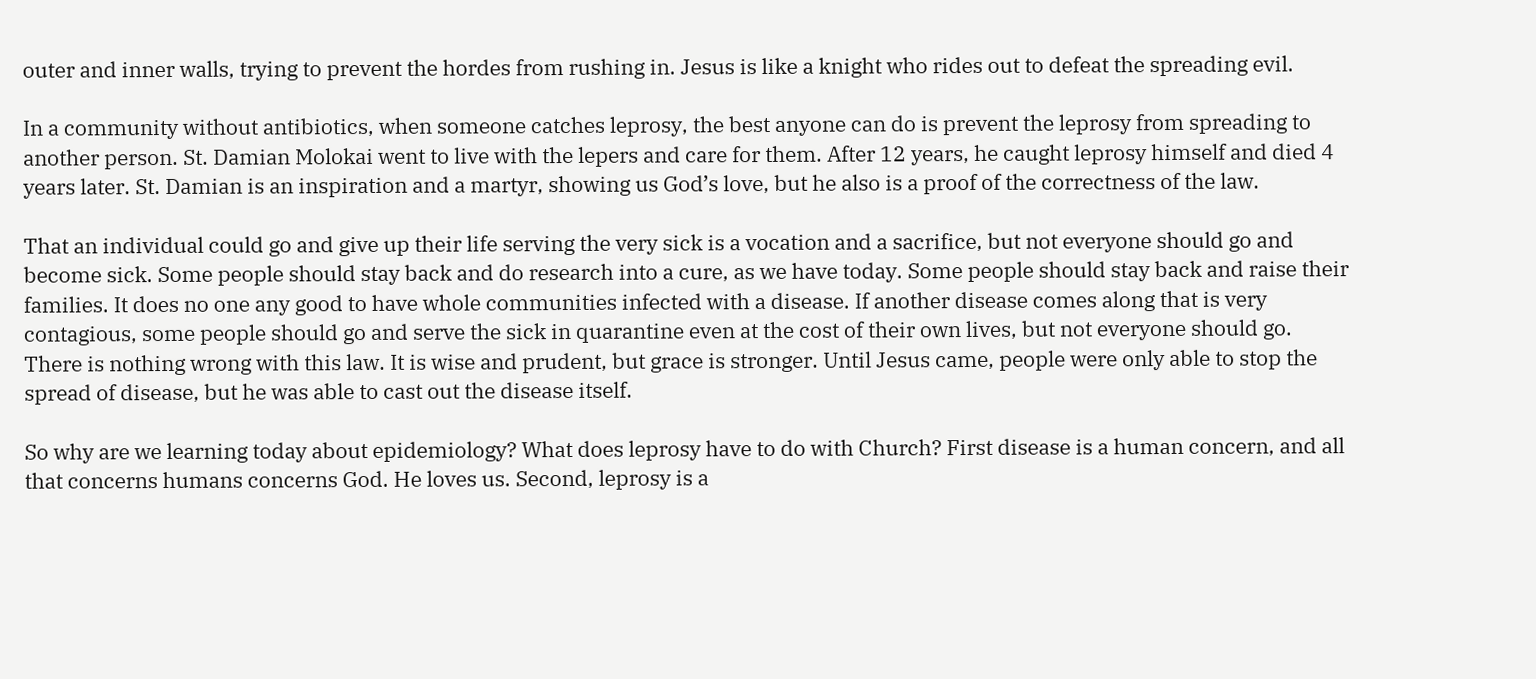outer and inner walls, trying to prevent the hordes from rushing in. Jesus is like a knight who rides out to defeat the spreading evil.

In a community without antibiotics, when someone catches leprosy, the best anyone can do is prevent the leprosy from spreading to another person. St. Damian Molokai went to live with the lepers and care for them. After 12 years, he caught leprosy himself and died 4 years later. St. Damian is an inspiration and a martyr, showing us God’s love, but he also is a proof of the correctness of the law.

That an individual could go and give up their life serving the very sick is a vocation and a sacrifice, but not everyone should go and become sick. Some people should stay back and do research into a cure, as we have today. Some people should stay back and raise their families. It does no one any good to have whole communities infected with a disease. If another disease comes along that is very contagious, some people should go and serve the sick in quarantine even at the cost of their own lives, but not everyone should go. There is nothing wrong with this law. It is wise and prudent, but grace is stronger. Until Jesus came, people were only able to stop the spread of disease, but he was able to cast out the disease itself.

So why are we learning today about epidemiology? What does leprosy have to do with Church? First disease is a human concern, and all that concerns humans concerns God. He loves us. Second, leprosy is a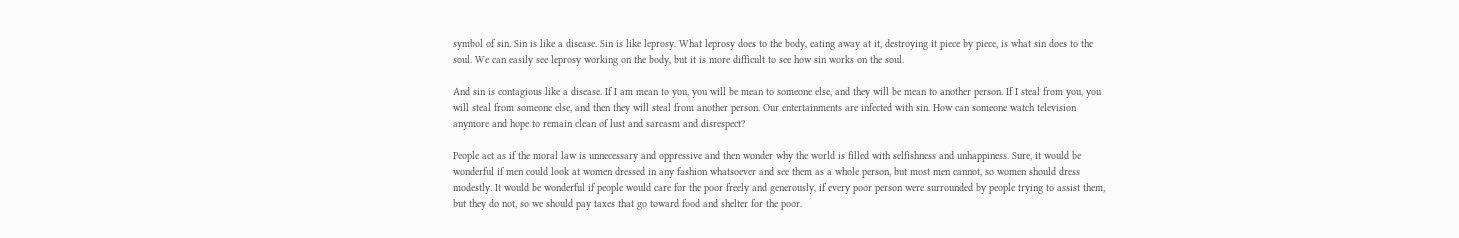symbol of sin. Sin is like a disease. Sin is like leprosy. What leprosy does to the body, eating away at it, destroying it piece by piece, is what sin does to the soul. We can easily see leprosy working on the body, but it is more difficult to see how sin works on the soul.

And sin is contagious like a disease. If I am mean to you, you will be mean to someone else, and they will be mean to another person. If I steal from you, you will steal from someone else, and then they will steal from another person. Our entertainments are infected with sin. How can someone watch television anymore and hope to remain clean of lust and sarcasm and disrespect?

People act as if the moral law is unnecessary and oppressive and then wonder why the world is filled with selfishness and unhappiness. Sure, it would be wonderful if men could look at women dressed in any fashion whatsoever and see them as a whole person, but most men cannot, so women should dress modestly. It would be wonderful if people would care for the poor freely and generously, if every poor person were surrounded by people trying to assist them, but they do not, so we should pay taxes that go toward food and shelter for the poor.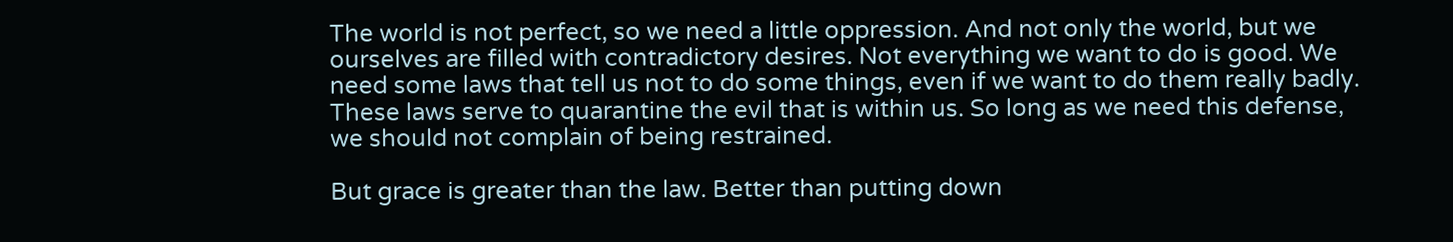The world is not perfect, so we need a little oppression. And not only the world, but we ourselves are filled with contradictory desires. Not everything we want to do is good. We need some laws that tell us not to do some things, even if we want to do them really badly. These laws serve to quarantine the evil that is within us. So long as we need this defense, we should not complain of being restrained.

But grace is greater than the law. Better than putting down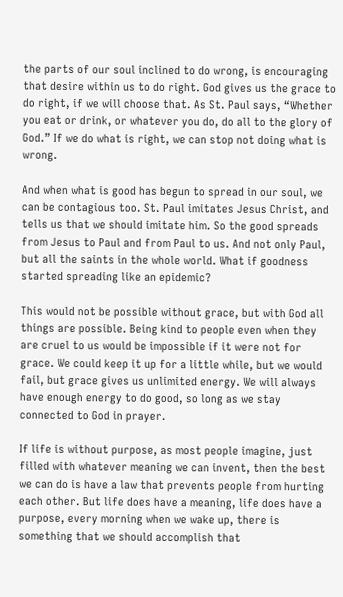the parts of our soul inclined to do wrong, is encouraging that desire within us to do right. God gives us the grace to do right, if we will choose that. As St. Paul says, “Whether you eat or drink, or whatever you do, do all to the glory of God.” If we do what is right, we can stop not doing what is wrong.

And when what is good has begun to spread in our soul, we can be contagious too. St. Paul imitates Jesus Christ, and tells us that we should imitate him. So the good spreads from Jesus to Paul and from Paul to us. And not only Paul, but all the saints in the whole world. What if goodness started spreading like an epidemic?

This would not be possible without grace, but with God all things are possible. Being kind to people even when they are cruel to us would be impossible if it were not for grace. We could keep it up for a little while, but we would fail, but grace gives us unlimited energy. We will always have enough energy to do good, so long as we stay connected to God in prayer.

If life is without purpose, as most people imagine, just filled with whatever meaning we can invent, then the best we can do is have a law that prevents people from hurting each other. But life does have a meaning, life does have a purpose, every morning when we wake up, there is something that we should accomplish that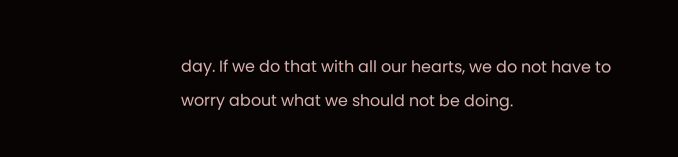day. If we do that with all our hearts, we do not have to worry about what we should not be doing.